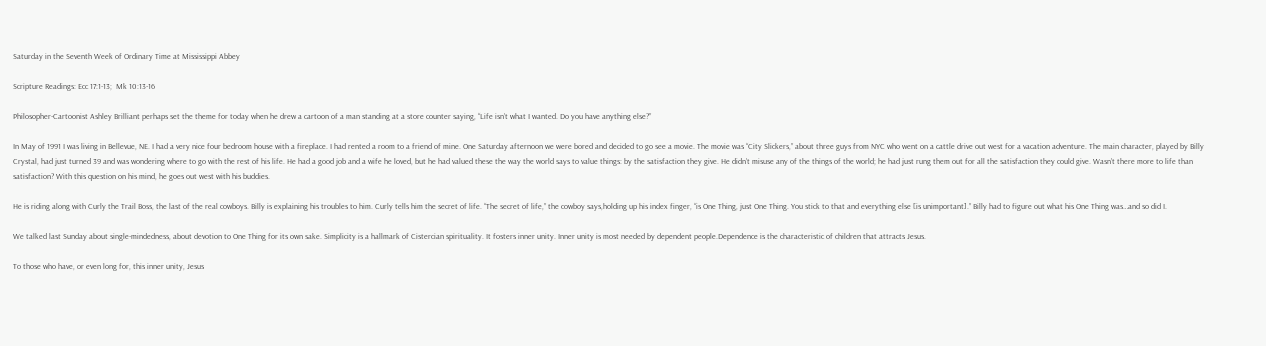Saturday in the Seventh Week of Ordinary Time at Mississippi Abbey

Scripture Readings: Ecc 17:1-13;  Mk 10:13-16

Philosopher-Cartoonist Ashley Brilliant perhaps set the theme for today when he drew a cartoon of a man standing at a store counter saying, “Life isn’t what I wanted. Do you have anything else?”

In May of 1991 I was living in Bellevue, NE. I had a very nice four bedroom house with a fireplace. I had rented a room to a friend of mine. One Saturday afternoon we were bored and decided to go see a movie. The movie was “City Slickers,” about three guys from NYC who went on a cattle drive out west for a vacation adventure. The main character, played by Billy Crystal, had just turned 39 and was wondering where to go with the rest of his life. He had a good job and a wife he loved, but he had valued these the way the world says to value things: by the satisfaction they give. He didn’t misuse any of the things of the world; he had just rung them out for all the satisfaction they could give. Wasn’t there more to life than satisfaction? With this question on his mind, he goes out west with his buddies.

He is riding along with Curly the Trail Boss, the last of the real cowboys. Billy is explaining his troubles to him. Curly tells him the secret of life. “The secret of life,” the cowboy says,holding up his index finger, “is One Thing, just One Thing. You stick to that and everything else [is unimportant].” Billy had to figure out what his One Thing was…and so did I.

We talked last Sunday about single-mindedness, about devotion to One Thing for its own sake. Simplicity is a hallmark of Cistercian spirituality. It fosters inner unity. Inner unity is most needed by dependent people.Dependence is the characteristic of children that attracts Jesus.

To those who have, or even long for, this inner unity, Jesus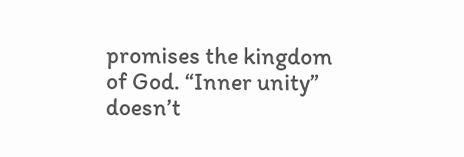promises the kingdom of God. “Inner unity” doesn’t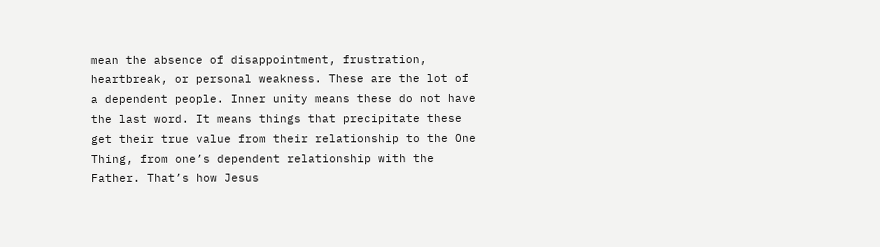mean the absence of disappointment, frustration, heartbreak, or personal weakness. These are the lot of a dependent people. Inner unity means these do not have the last word. It means things that precipitate these get their true value from their relationship to the One Thing, from one’s dependent relationship with the Father. That’s how Jesus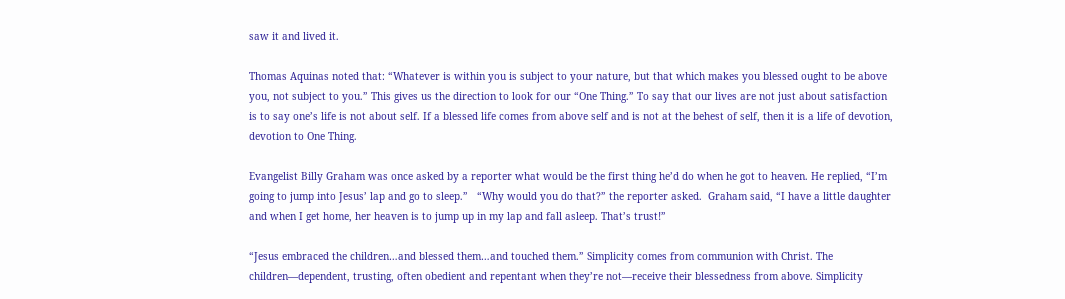saw it and lived it.

Thomas Aquinas noted that: “Whatever is within you is subject to your nature, but that which makes you blessed ought to be above you, not subject to you.” This gives us the direction to look for our “One Thing.” To say that our lives are not just about satisfaction is to say one’s life is not about self. If a blessed life comes from above self and is not at the behest of self, then it is a life of devotion, devotion to One Thing.

Evangelist Billy Graham was once asked by a reporter what would be the first thing he’d do when he got to heaven. He replied, “I’m going to jump into Jesus’ lap and go to sleep.”   “Why would you do that?” the reporter asked.  Graham said, “I have a little daughter and when I get home, her heaven is to jump up in my lap and fall asleep. That’s trust!”

“Jesus embraced the children…and blessed them…and touched them.” Simplicity comes from communion with Christ. The children—dependent, trusting, often obedient and repentant when they’re not—receive their blessedness from above. Simplicity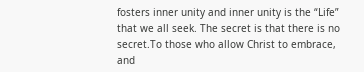fosters inner unity and inner unity is the “Life” that we all seek. The secret is that there is no secret.To those who allow Christ to embrace, and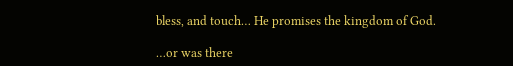bless, and touch… He promises the kingdom of God.

…or was there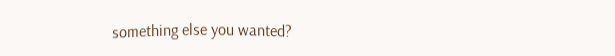something else you wanted?